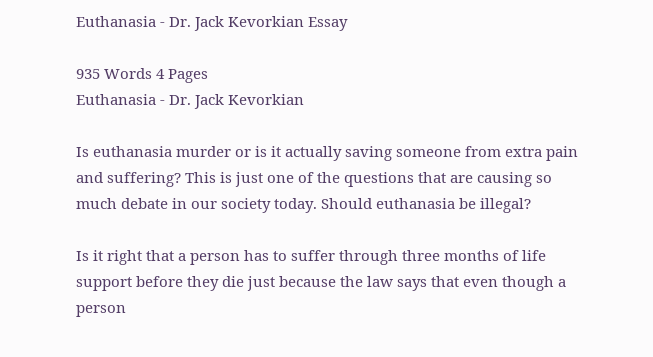Euthanasia - Dr. Jack Kevorkian Essay

935 Words 4 Pages
Euthanasia - Dr. Jack Kevorkian

Is euthanasia murder or is it actually saving someone from extra pain and suffering? This is just one of the questions that are causing so much debate in our society today. Should euthanasia be illegal?

Is it right that a person has to suffer through three months of life support before they die just because the law says that even though a person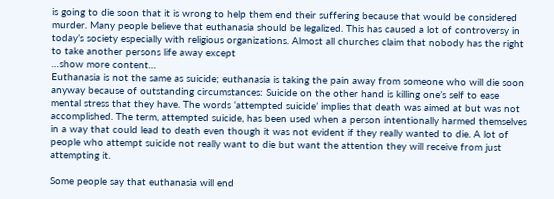is going to die soon that it is wrong to help them end their suffering because that would be considered murder. Many people believe that euthanasia should be legalized. This has caused a lot of controversy in today’s society especially with religious organizations. Almost all churches claim that nobody has the right to take another persons life away except
…show more content…
Euthanasia is not the same as suicide; euthanasia is taking the pain away from someone who will die soon anyway because of outstanding circumstances: Suicide on the other hand is killing one’s self to ease mental stress that they have. The words ‘attempted suicide’ implies that death was aimed at but was not accomplished. The term, attempted suicide, has been used when a person intentionally harmed themselves in a way that could lead to death even though it was not evident if they really wanted to die. A lot of people who attempt suicide not really want to die but want the attention they will receive from just attempting it.

Some people say that euthanasia will end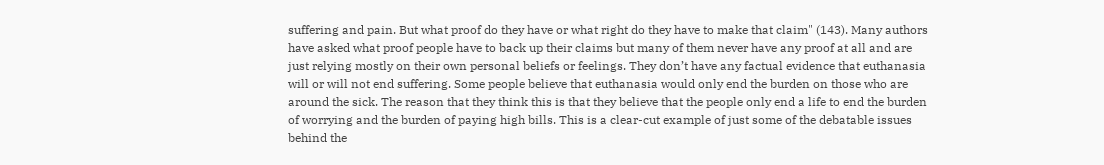suffering and pain. But what proof do they have or what right do they have to make that claim" (143). Many authors have asked what proof people have to back up their claims but many of them never have any proof at all and are just relying mostly on their own personal beliefs or feelings. They don’t have any factual evidence that euthanasia will or will not end suffering. Some people believe that euthanasia would only end the burden on those who are around the sick. The reason that they think this is that they believe that the people only end a life to end the burden of worrying and the burden of paying high bills. This is a clear-cut example of just some of the debatable issues behind the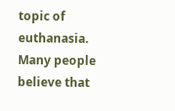topic of euthanasia. Many people believe that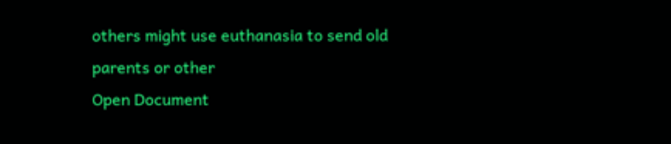others might use euthanasia to send old parents or other
Open Document